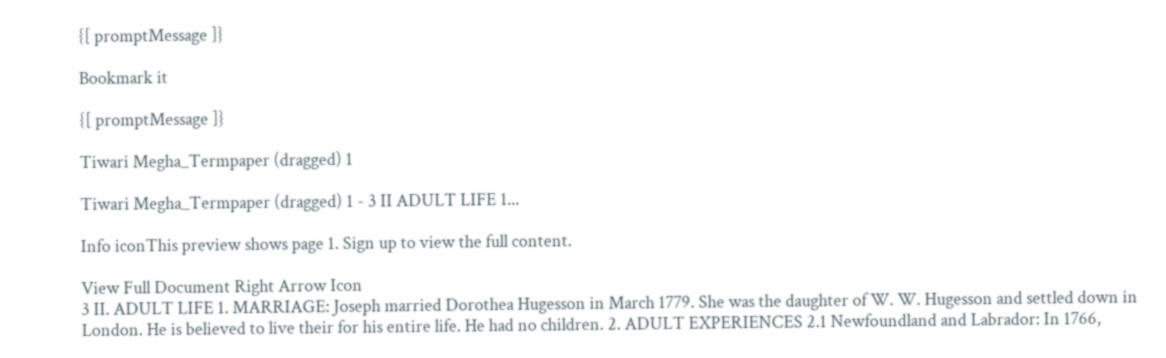{[ promptMessage ]}

Bookmark it

{[ promptMessage ]}

Tiwari Megha_Termpaper (dragged) 1

Tiwari Megha_Termpaper (dragged) 1 - 3 II ADULT LIFE 1...

Info iconThis preview shows page 1. Sign up to view the full content.

View Full Document Right Arrow Icon
3 II. ADULT LIFE 1. MARRIAGE: Joseph married Dorothea Hugesson in March 1779. She was the daughter of W. W. Hugesson and settled down in London. He is believed to live their for his entire life. He had no children. 2. ADULT EXPERIENCES 2.1 Newfoundland and Labrador: In 1766,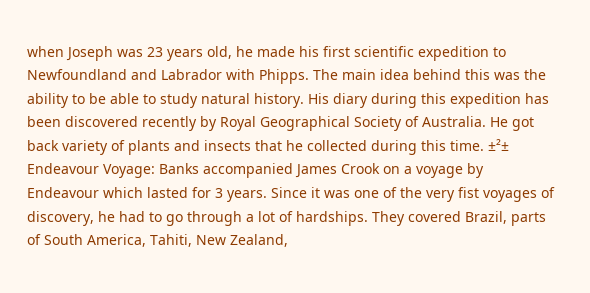when Joseph was 23 years old, he made his first scientific expedition to Newfoundland and Labrador with Phipps. The main idea behind this was the ability to be able to study natural history. His diary during this expedition has been discovered recently by Royal Geographical Society of Australia. He got back variety of plants and insects that he collected during this time. ±²± Endeavour Voyage: Banks accompanied James Crook on a voyage by Endeavour which lasted for 3 years. Since it was one of the very fist voyages of discovery, he had to go through a lot of hardships. They covered Brazil, parts of South America, Tahiti, New Zealand,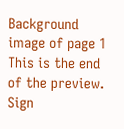Background image of page 1
This is the end of the preview. Sign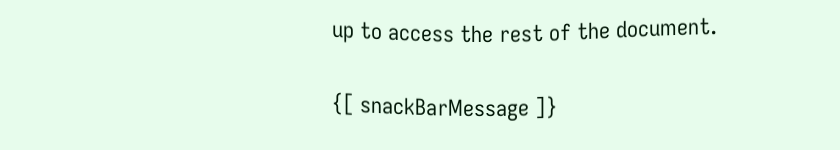up to access the rest of the document.

{[ snackBarMessage ]}